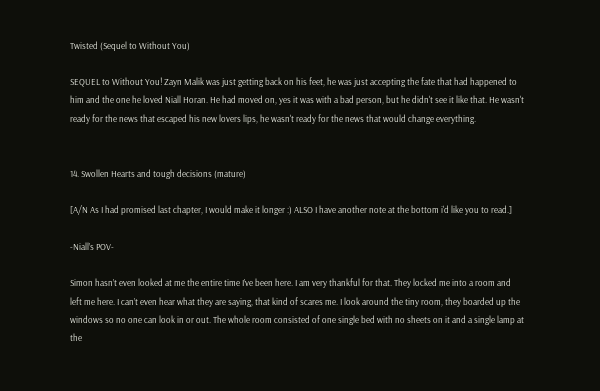Twisted (Sequel to Without You)

SEQUEL to Without You! Zayn Malik was just getting back on his feet, he was just accepting the fate that had happened to him and the one he loved Niall Horan. He had moved on, yes it was with a bad person, but he didn't see it like that. He wasn't ready for the news that escaped his new lovers lips, he wasn't ready for the news that would change everything.


14. Swollen Hearts and tough decisions (mature)

[A/N As I had promised last chapter, I would make it longer :) ALSO I have another note at the bottom i'd like you to read.]

-Niall’s POV-

Simon hasn’t even looked at me the entire time I’ve been here. I am very thankful for that. They locked me into a room and left me here. I can’t even hear what they are saying, that kind of scares me. I look around the tiny room, they boarded up the windows so no one can look in or out. The whole room consisted of one single bed with no sheets on it and a single lamp at the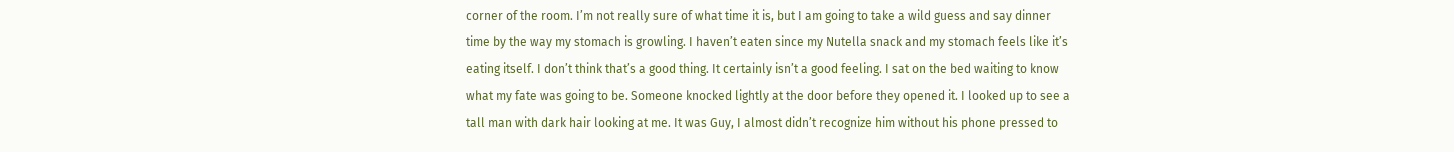corner of the room. I’m not really sure of what time it is, but I am going to take a wild guess and say dinner time by the way my stomach is growling. I haven’t eaten since my Nutella snack and my stomach feels like it’s eating itself. I don’t think that’s a good thing. It certainly isn’t a good feeling. I sat on the bed waiting to know what my fate was going to be. Someone knocked lightly at the door before they opened it. I looked up to see a tall man with dark hair looking at me. It was Guy, I almost didn’t recognize him without his phone pressed to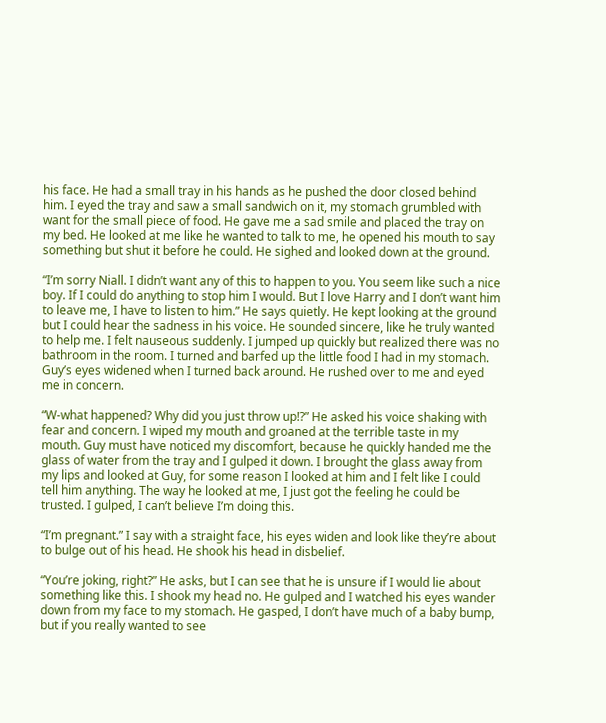his face. He had a small tray in his hands as he pushed the door closed behind him. I eyed the tray and saw a small sandwich on it, my stomach grumbled with want for the small piece of food. He gave me a sad smile and placed the tray on my bed. He looked at me like he wanted to talk to me, he opened his mouth to say something but shut it before he could. He sighed and looked down at the ground.

“I’m sorry Niall. I didn’t want any of this to happen to you. You seem like such a nice boy. If I could do anything to stop him I would. But I love Harry and I don’t want him to leave me, I have to listen to him.” He says quietly. He kept looking at the ground but I could hear the sadness in his voice. He sounded sincere, like he truly wanted to help me. I felt nauseous suddenly. I jumped up quickly but realized there was no bathroom in the room. I turned and barfed up the little food I had in my stomach. Guy’s eyes widened when I turned back around. He rushed over to me and eyed me in concern.

“W-what happened? Why did you just throw up!?” He asked his voice shaking with fear and concern. I wiped my mouth and groaned at the terrible taste in my mouth. Guy must have noticed my discomfort, because he quickly handed me the glass of water from the tray and I gulped it down. I brought the glass away from my lips and looked at Guy, for some reason I looked at him and I felt like I could tell him anything. The way he looked at me, I just got the feeling he could be trusted. I gulped, I can’t believe I’m doing this.

“I’m pregnant.” I say with a straight face, his eyes widen and look like they’re about to bulge out of his head. He shook his head in disbelief.

“You’re joking, right?” He asks, but I can see that he is unsure if I would lie about something like this. I shook my head no. He gulped and I watched his eyes wander down from my face to my stomach. He gasped, I don’t have much of a baby bump, but if you really wanted to see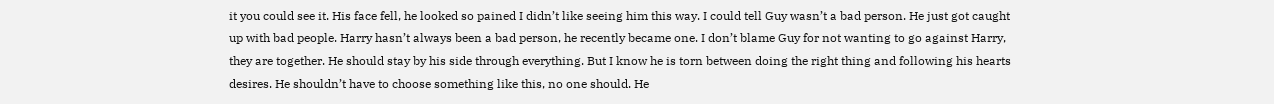it you could see it. His face fell, he looked so pained I didn’t like seeing him this way. I could tell Guy wasn’t a bad person. He just got caught up with bad people. Harry hasn’t always been a bad person, he recently became one. I don’t blame Guy for not wanting to go against Harry, they are together. He should stay by his side through everything. But I know he is torn between doing the right thing and following his hearts desires. He shouldn’t have to choose something like this, no one should. He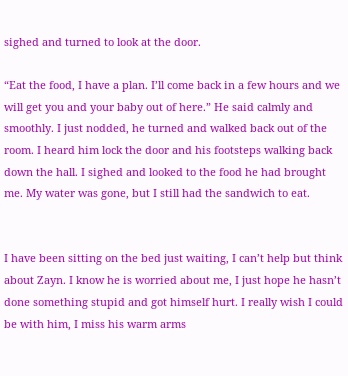sighed and turned to look at the door.

“Eat the food, I have a plan. I’ll come back in a few hours and we will get you and your baby out of here.” He said calmly and smoothly. I just nodded, he turned and walked back out of the room. I heard him lock the door and his footsteps walking back down the hall. I sighed and looked to the food he had brought me. My water was gone, but I still had the sandwich to eat.


I have been sitting on the bed just waiting, I can’t help but think about Zayn. I know he is worried about me, I just hope he hasn’t done something stupid and got himself hurt. I really wish I could be with him, I miss his warm arms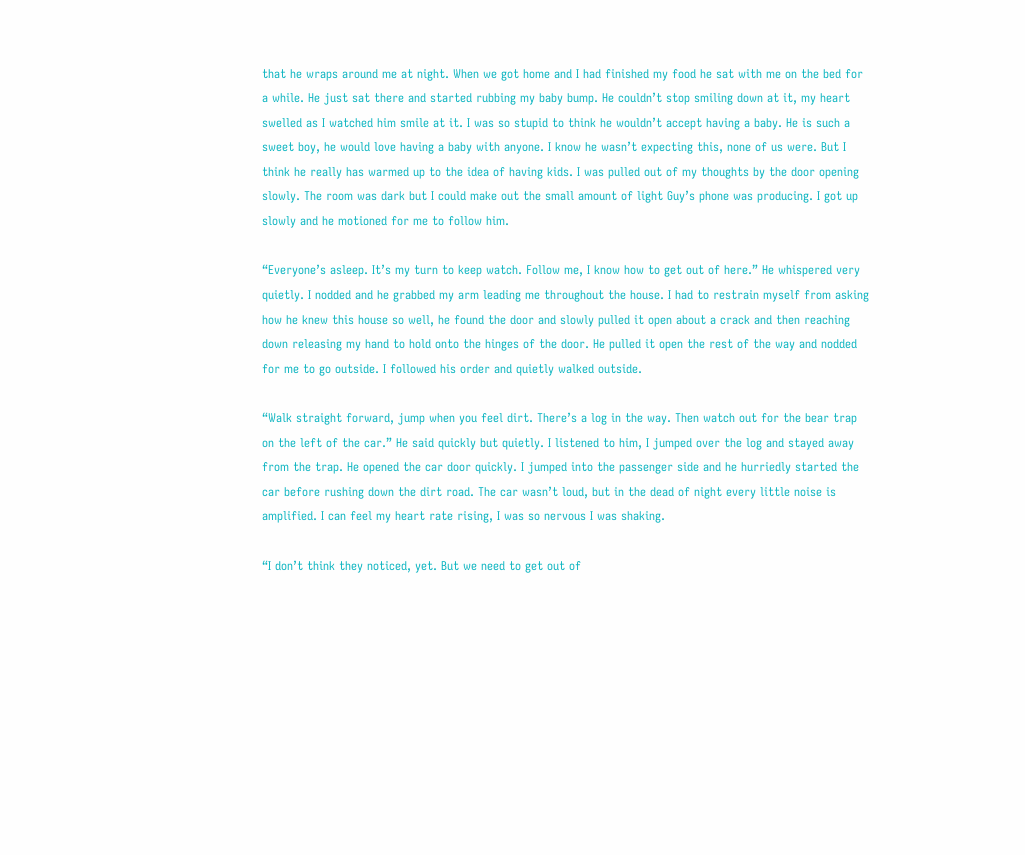that he wraps around me at night. When we got home and I had finished my food he sat with me on the bed for a while. He just sat there and started rubbing my baby bump. He couldn’t stop smiling down at it, my heart swelled as I watched him smile at it. I was so stupid to think he wouldn’t accept having a baby. He is such a sweet boy, he would love having a baby with anyone. I know he wasn’t expecting this, none of us were. But I think he really has warmed up to the idea of having kids. I was pulled out of my thoughts by the door opening slowly. The room was dark but I could make out the small amount of light Guy’s phone was producing. I got up slowly and he motioned for me to follow him.

“Everyone’s asleep. It’s my turn to keep watch. Follow me, I know how to get out of here.” He whispered very quietly. I nodded and he grabbed my arm leading me throughout the house. I had to restrain myself from asking how he knew this house so well, he found the door and slowly pulled it open about a crack and then reaching down releasing my hand to hold onto the hinges of the door. He pulled it open the rest of the way and nodded for me to go outside. I followed his order and quietly walked outside.

“Walk straight forward, jump when you feel dirt. There’s a log in the way. Then watch out for the bear trap on the left of the car.” He said quickly but quietly. I listened to him, I jumped over the log and stayed away from the trap. He opened the car door quickly. I jumped into the passenger side and he hurriedly started the car before rushing down the dirt road. The car wasn’t loud, but in the dead of night every little noise is amplified. I can feel my heart rate rising, I was so nervous I was shaking.

“I don’t think they noticed, yet. But we need to get out of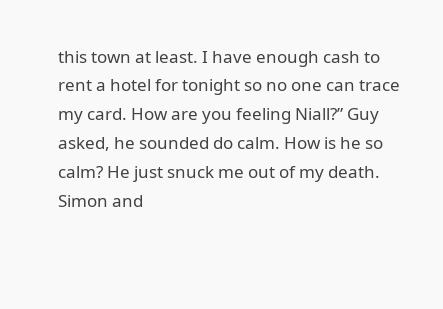this town at least. I have enough cash to rent a hotel for tonight so no one can trace my card. How are you feeling Niall?” Guy asked, he sounded do calm. How is he so calm? He just snuck me out of my death. Simon and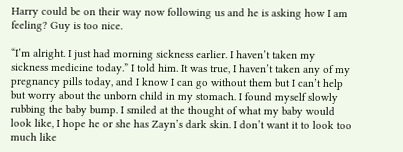Harry could be on their way now following us and he is asking how I am feeling? Guy is too nice.

“I’m alright. I just had morning sickness earlier. I haven’t taken my sickness medicine today.” I told him. It was true, I haven’t taken any of my pregnancy pills today, and I know I can go without them but I can’t help but worry about the unborn child in my stomach. I found myself slowly rubbing the baby bump. I smiled at the thought of what my baby would look like, I hope he or she has Zayn’s dark skin. I don’t want it to look too much like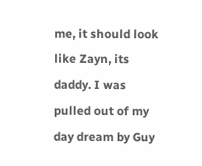me, it should look like Zayn, its daddy. I was pulled out of my day dream by Guy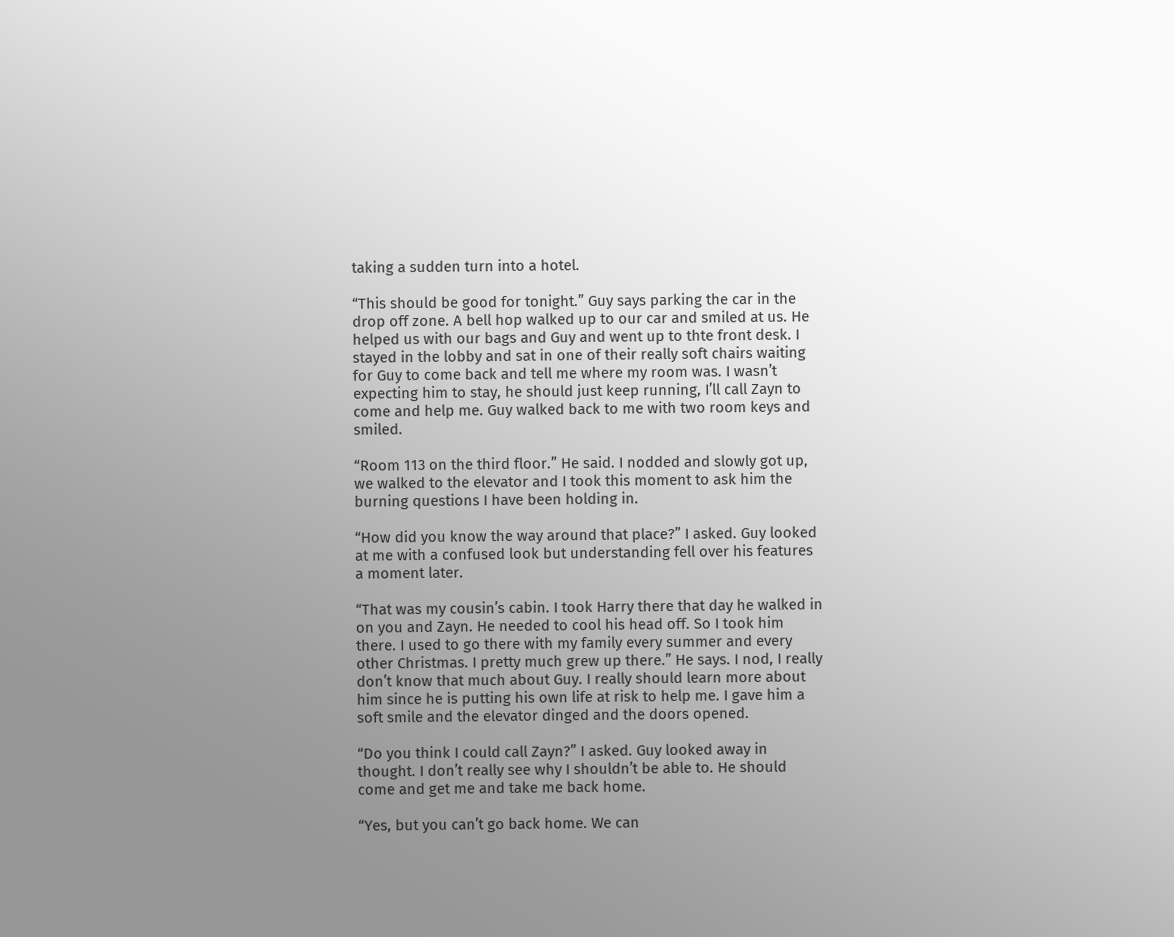taking a sudden turn into a hotel.

“This should be good for tonight.” Guy says parking the car in the drop off zone. A bell hop walked up to our car and smiled at us. He helped us with our bags and Guy and went up to thte front desk. I stayed in the lobby and sat in one of their really soft chairs waiting for Guy to come back and tell me where my room was. I wasn’t expecting him to stay, he should just keep running, I’ll call Zayn to come and help me. Guy walked back to me with two room keys and smiled.

“Room 113 on the third floor.” He said. I nodded and slowly got up, we walked to the elevator and I took this moment to ask him the burning questions I have been holding in.

“How did you know the way around that place?” I asked. Guy looked at me with a confused look but understanding fell over his features a moment later.

“That was my cousin’s cabin. I took Harry there that day he walked in on you and Zayn. He needed to cool his head off. So I took him there. I used to go there with my family every summer and every other Christmas. I pretty much grew up there.” He says. I nod, I really don’t know that much about Guy. I really should learn more about him since he is putting his own life at risk to help me. I gave him a soft smile and the elevator dinged and the doors opened.

“Do you think I could call Zayn?” I asked. Guy looked away in thought. I don’t really see why I shouldn’t be able to. He should come and get me and take me back home.

“Yes, but you can’t go back home. We can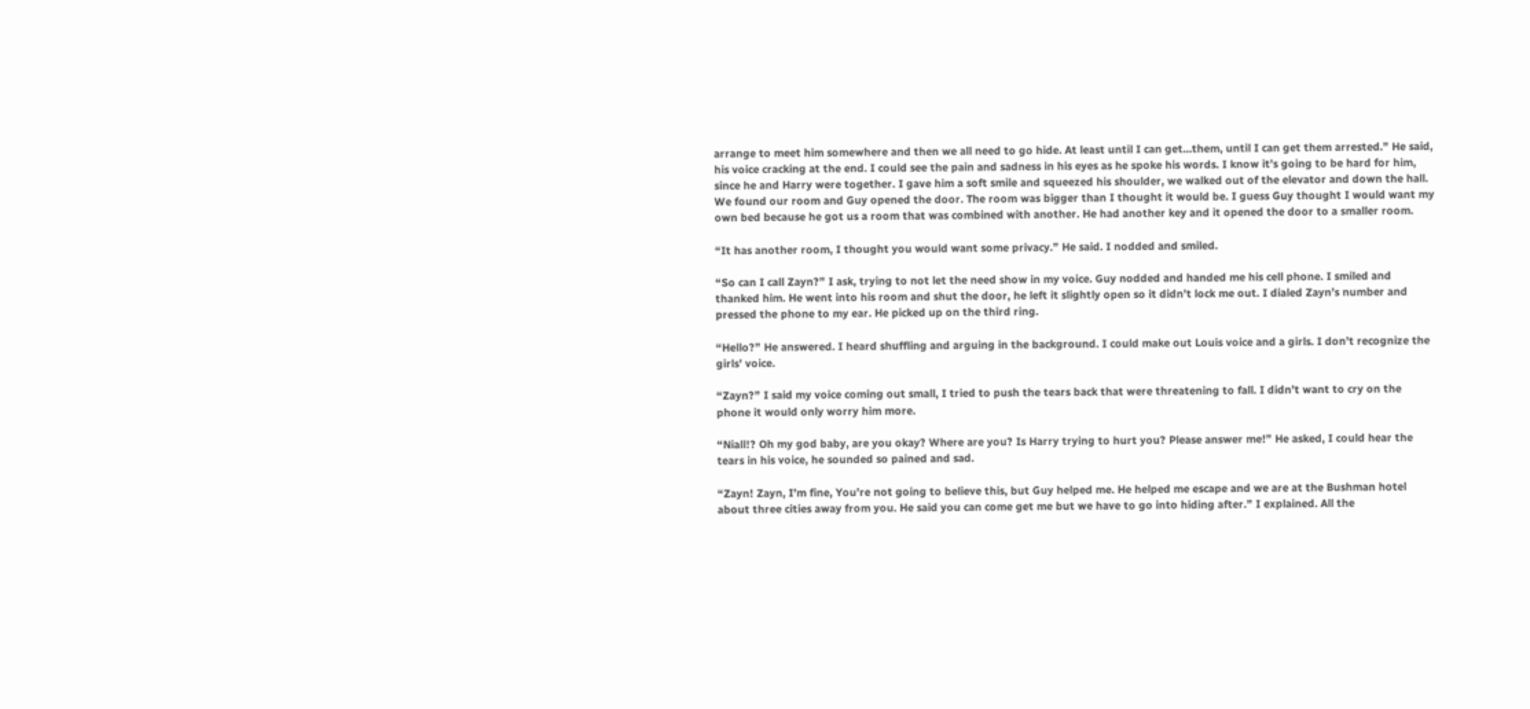arrange to meet him somewhere and then we all need to go hide. At least until I can get…them, until I can get them arrested.” He said, his voice cracking at the end. I could see the pain and sadness in his eyes as he spoke his words. I know it’s going to be hard for him, since he and Harry were together. I gave him a soft smile and squeezed his shoulder, we walked out of the elevator and down the hall. We found our room and Guy opened the door. The room was bigger than I thought it would be. I guess Guy thought I would want my own bed because he got us a room that was combined with another. He had another key and it opened the door to a smaller room.

“It has another room, I thought you would want some privacy.” He said. I nodded and smiled.

“So can I call Zayn?” I ask, trying to not let the need show in my voice. Guy nodded and handed me his cell phone. I smiled and thanked him. He went into his room and shut the door, he left it slightly open so it didn’t lock me out. I dialed Zayn’s number and pressed the phone to my ear. He picked up on the third ring.

“Hello?” He answered. I heard shuffling and arguing in the background. I could make out Louis voice and a girls. I don’t recognize the girls’ voice.

“Zayn?” I said my voice coming out small, I tried to push the tears back that were threatening to fall. I didn’t want to cry on the phone it would only worry him more.

“Niall!? Oh my god baby, are you okay? Where are you? Is Harry trying to hurt you? Please answer me!” He asked, I could hear the tears in his voice, he sounded so pained and sad.

“Zayn! Zayn, I’m fine, You’re not going to believe this, but Guy helped me. He helped me escape and we are at the Bushman hotel about three cities away from you. He said you can come get me but we have to go into hiding after.” I explained. All the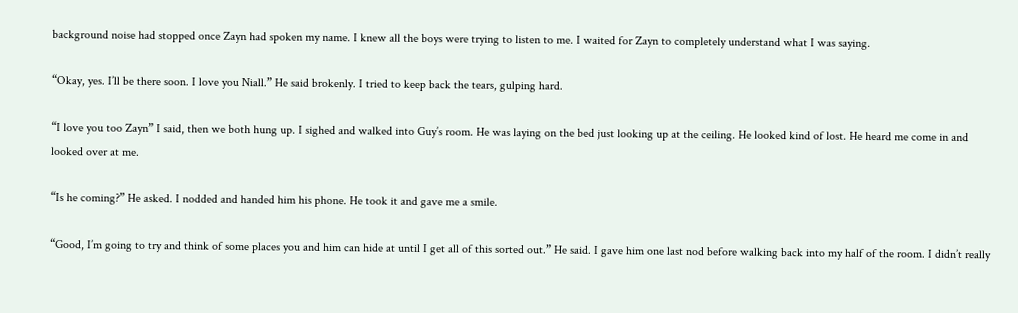background noise had stopped once Zayn had spoken my name. I knew all the boys were trying to listen to me. I waited for Zayn to completely understand what I was saying.

“Okay, yes. I’ll be there soon. I love you Niall.” He said brokenly. I tried to keep back the tears, gulping hard.

“I love you too Zayn” I said, then we both hung up. I sighed and walked into Guy’s room. He was laying on the bed just looking up at the ceiling. He looked kind of lost. He heard me come in and looked over at me.

“Is he coming?” He asked. I nodded and handed him his phone. He took it and gave me a smile.

“Good, I’m going to try and think of some places you and him can hide at until I get all of this sorted out.” He said. I gave him one last nod before walking back into my half of the room. I didn’t really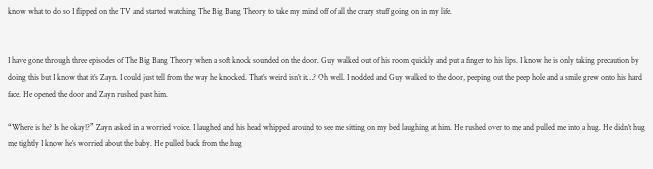know what to do so I flipped on the TV and started watching The Big Bang Theory to take my mind off of all the crazy stuff going on in my life.


I have gone through three episodes of The Big Bang Theory when a soft knock sounded on the door. Guy walked out of his room quickly and put a finger to his lips. I know he is only taking precaution by doing this but I know that it’s Zayn. I could just tell from the way he knocked. That’s weird isn’t it…? Oh well. I nodded and Guy walked to the door, peeping out the peep hole and a smile grew onto his hard face. He opened the door and Zayn rushed past him.

“Where is he? Is he okay!?” Zayn asked in a worried voice. I laughed and his head whipped around to see me sitting on my bed laughing at him. He rushed over to me and pulled me into a hug. He didn’t hug me tightly I know he’s worried about the baby. He pulled back from the hug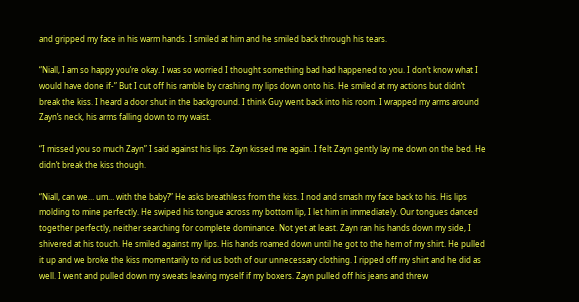and gripped my face in his warm hands. I smiled at him and he smiled back through his tears.

“Niall, I am so happy you’re okay. I was so worried I thought something bad had happened to you. I don’t know what I would have done if-” But I cut off his ramble by crashing my lips down onto his. He smiled at my actions but didn’t break the kiss. I heard a door shut in the background. I think Guy went back into his room. I wrapped my arms around Zayn’s neck, his arms falling down to my waist.

“I missed you so much Zayn” I said against his lips. Zayn kissed me again. I felt Zayn gently lay me down on the bed. He didn’t break the kiss though.

“Niall, can we… um… with the baby?” He asks breathless from the kiss. I nod and smash my face back to his. His lips molding to mine perfectly. He swiped his tongue across my bottom lip, I let him in immediately. Our tongues danced together perfectly, neither searching for complete dominance. Not yet at least. Zayn ran his hands down my side, I shivered at his touch. He smiled against my lips. His hands roamed down until he got to the hem of my shirt. He pulled it up and we broke the kiss momentarily to rid us both of our unnecessary clothing. I ripped off my shirt and he did as well. I went and pulled down my sweats leaving myself if my boxers. Zayn pulled off his jeans and threw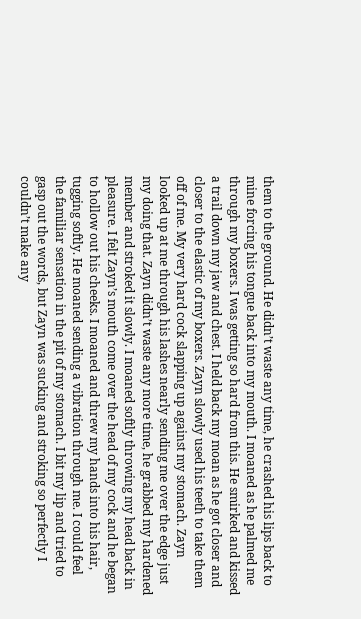them to the ground. He didn’t waste any time, he crashed his lips back to mine forcing his tongue back into my mouth. I moaned as he palmed me through my boxers. I was getting so hard from this. He smirked and kissed a trail down my jaw and chest. I held back my moan as he got closer and closer to the elastic of my boxers. Zayn slowly used his teeth to take them off of me. My very hard cock slapping up against my stomach. Zayn looked up at me through his lashes nearly sending me over the edge just my doing that. Zayn didn’t waste any more time, he grabbed my hardened member and stroked it slowly. I moaned softly throwing my head back in pleasure. I felt Zayn’s mouth come over the head of my cock and he began to hollow out his cheeks. I moaned and threw my hands into his hair, tugging softly. He moaned sending a vibration through me. I could feel the familiar sensation in the pit of my stomach. I bit my lip and tried to gasp out the words, but Zayn was sucking and stroking so perfectly I couldn’t make any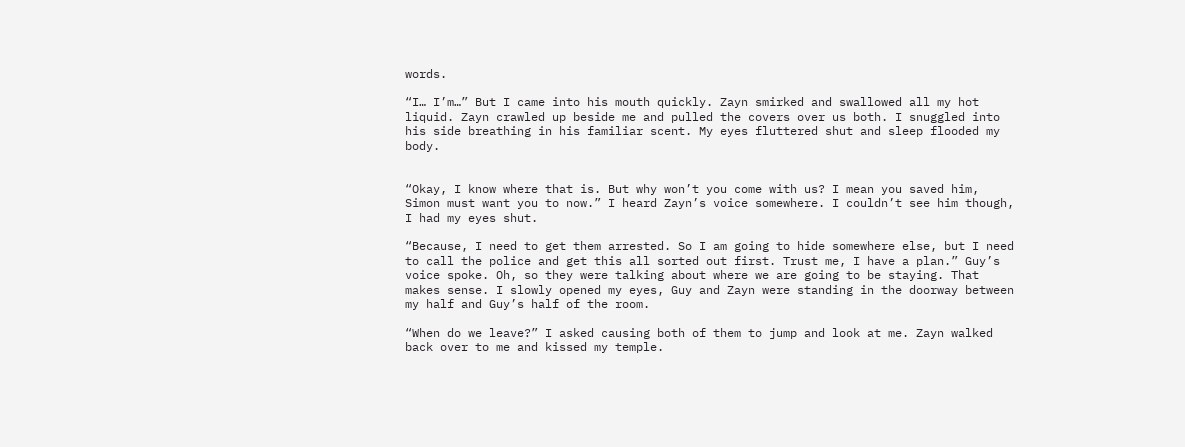words.

“I… I’m…” But I came into his mouth quickly. Zayn smirked and swallowed all my hot liquid. Zayn crawled up beside me and pulled the covers over us both. I snuggled into his side breathing in his familiar scent. My eyes fluttered shut and sleep flooded my body.


“Okay, I know where that is. But why won’t you come with us? I mean you saved him, Simon must want you to now.” I heard Zayn’s voice somewhere. I couldn’t see him though, I had my eyes shut.

“Because, I need to get them arrested. So I am going to hide somewhere else, but I need to call the police and get this all sorted out first. Trust me, I have a plan.” Guy’s voice spoke. Oh, so they were talking about where we are going to be staying. That makes sense. I slowly opened my eyes, Guy and Zayn were standing in the doorway between my half and Guy’s half of the room.

“When do we leave?” I asked causing both of them to jump and look at me. Zayn walked back over to me and kissed my temple.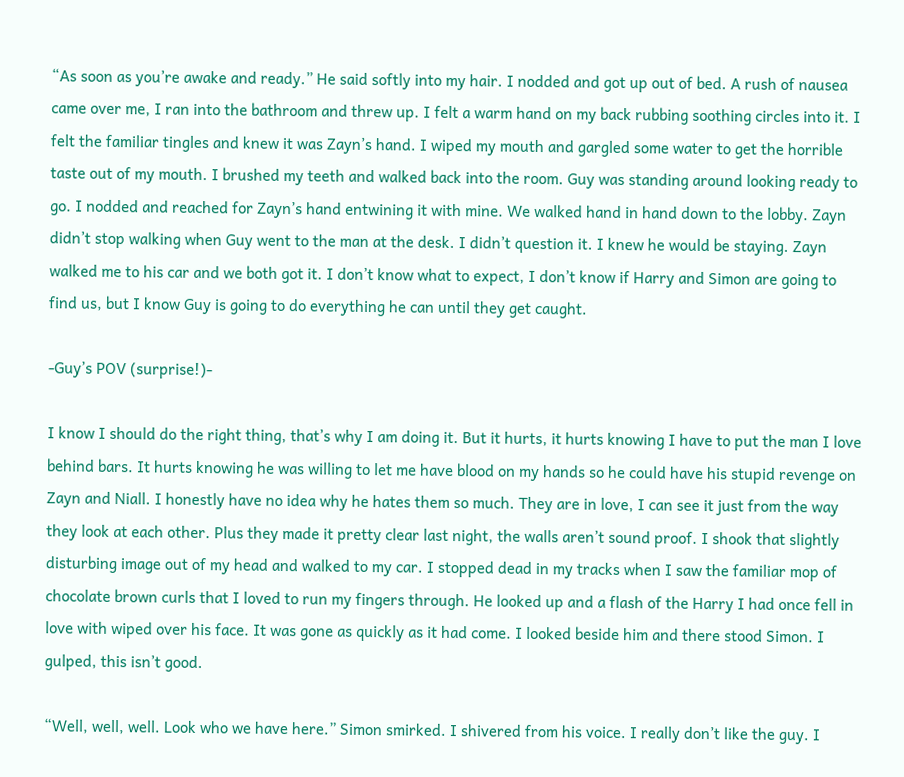“As soon as you’re awake and ready.” He said softly into my hair. I nodded and got up out of bed. A rush of nausea came over me, I ran into the bathroom and threw up. I felt a warm hand on my back rubbing soothing circles into it. I felt the familiar tingles and knew it was Zayn’s hand. I wiped my mouth and gargled some water to get the horrible taste out of my mouth. I brushed my teeth and walked back into the room. Guy was standing around looking ready to go. I nodded and reached for Zayn’s hand entwining it with mine. We walked hand in hand down to the lobby. Zayn didn’t stop walking when Guy went to the man at the desk. I didn’t question it. I knew he would be staying. Zayn walked me to his car and we both got it. I don’t know what to expect, I don’t know if Harry and Simon are going to find us, but I know Guy is going to do everything he can until they get caught.

-Guy’s POV (surprise!)-

I know I should do the right thing, that’s why I am doing it. But it hurts, it hurts knowing I have to put the man I love behind bars. It hurts knowing he was willing to let me have blood on my hands so he could have his stupid revenge on Zayn and Niall. I honestly have no idea why he hates them so much. They are in love, I can see it just from the way they look at each other. Plus they made it pretty clear last night, the walls aren’t sound proof. I shook that slightly disturbing image out of my head and walked to my car. I stopped dead in my tracks when I saw the familiar mop of chocolate brown curls that I loved to run my fingers through. He looked up and a flash of the Harry I had once fell in love with wiped over his face. It was gone as quickly as it had come. I looked beside him and there stood Simon. I gulped, this isn’t good.

“Well, well, well. Look who we have here.” Simon smirked. I shivered from his voice. I really don’t like the guy. I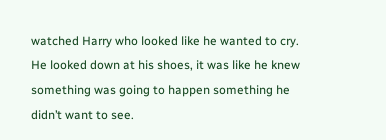watched Harry who looked like he wanted to cry. He looked down at his shoes, it was like he knew something was going to happen something he didn’t want to see.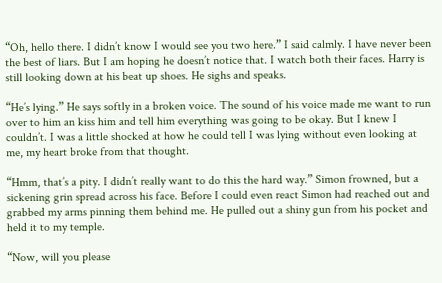“Oh, hello there. I didn’t know I would see you two here.” I said calmly. I have never been the best of liars. But I am hoping he doesn’t notice that. I watch both their faces. Harry is still looking down at his beat up shoes. He sighs and speaks.

“He’s lying.” He says softly in a broken voice. The sound of his voice made me want to run over to him an kiss him and tell him everything was going to be okay. But I knew I couldn’t. I was a little shocked at how he could tell I was lying without even looking at me, my heart broke from that thought.

“Hmm, that’s a pity. I didn’t really want to do this the hard way.” Simon frowned, but a sickening grin spread across his face. Before I could even react Simon had reached out and grabbed my arms pinning them behind me. He pulled out a shiny gun from his pocket and held it to my temple.

“Now, will you please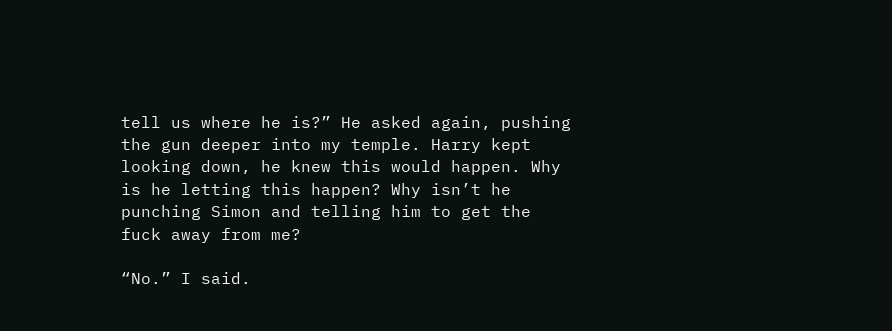tell us where he is?” He asked again, pushing the gun deeper into my temple. Harry kept looking down, he knew this would happen. Why is he letting this happen? Why isn’t he punching Simon and telling him to get the fuck away from me?

“No.” I said.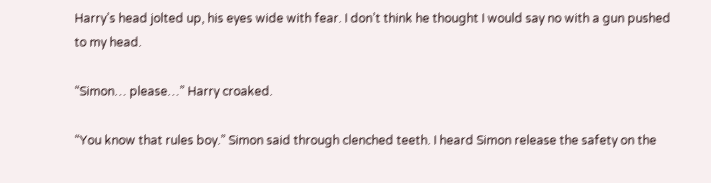Harry’s head jolted up, his eyes wide with fear. I don’t think he thought I would say no with a gun pushed to my head.

“Simon… please…” Harry croaked.

“You know that rules boy.” Simon said through clenched teeth. I heard Simon release the safety on the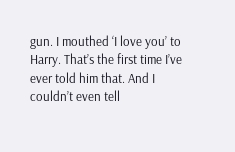gun. I mouthed ‘I love you’ to Harry. That’s the first time I’ve ever told him that. And I couldn’t even tell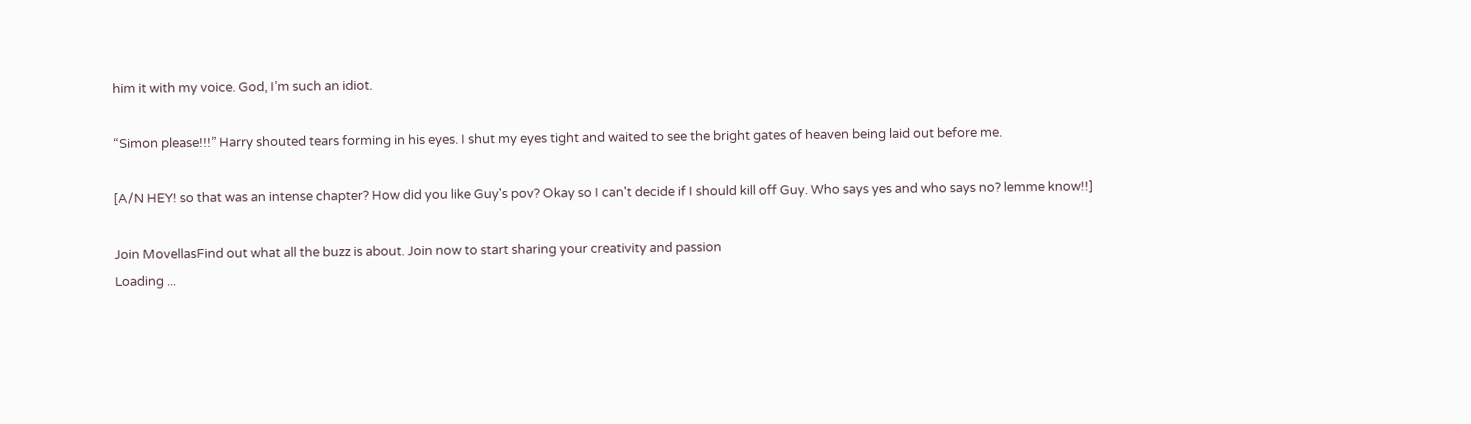him it with my voice. God, I’m such an idiot.

“Simon please!!!” Harry shouted tears forming in his eyes. I shut my eyes tight and waited to see the bright gates of heaven being laid out before me.

[A/N HEY! so that was an intense chapter? How did you like Guy's pov? Okay so I can't decide if I should kill off Guy. Who says yes and who says no? lemme know!!]

Join MovellasFind out what all the buzz is about. Join now to start sharing your creativity and passion
Loading ...